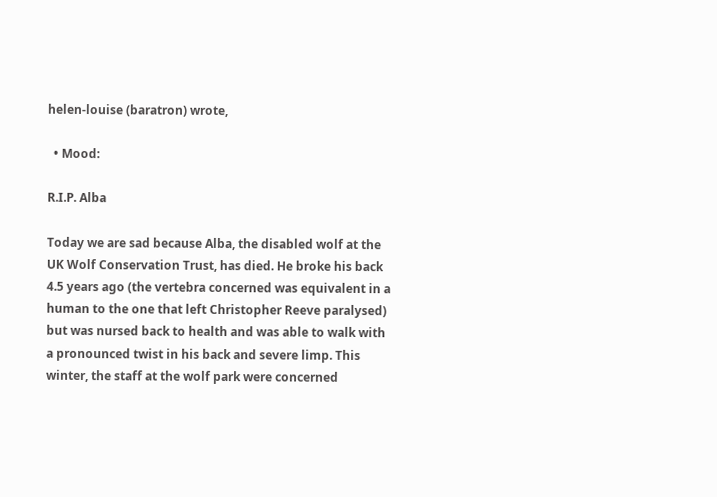helen-louise (baratron) wrote,

  • Mood:

R.I.P. Alba

Today we are sad because Alba, the disabled wolf at the UK Wolf Conservation Trust, has died. He broke his back 4.5 years ago (the vertebra concerned was equivalent in a human to the one that left Christopher Reeve paralysed) but was nursed back to health and was able to walk with a pronounced twist in his back and severe limp. This winter, the staff at the wolf park were concerned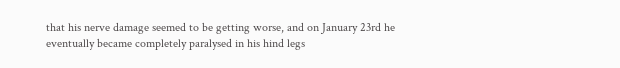that his nerve damage seemed to be getting worse, and on January 23rd he eventually became completely paralysed in his hind legs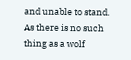and unable to stand. As there is no such thing as a wolf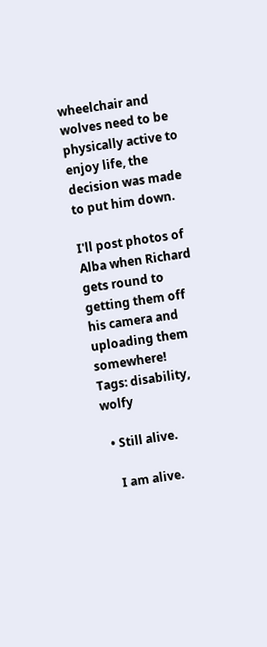wheelchair and wolves need to be physically active to enjoy life, the decision was made to put him down.

I'll post photos of Alba when Richard gets round to getting them off his camera and uploading them somewhere!
Tags: disability, wolfy

  • Still alive.

    I am alive.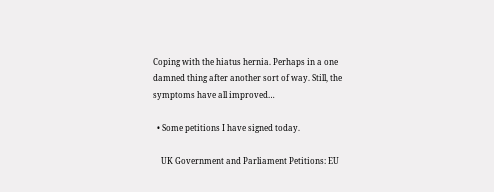Coping with the hiatus hernia. Perhaps in a one damned thing after another sort of way. Still, the symptoms have all improved…

  • Some petitions I have signed today.

    UK Government and Parliament Petitions: EU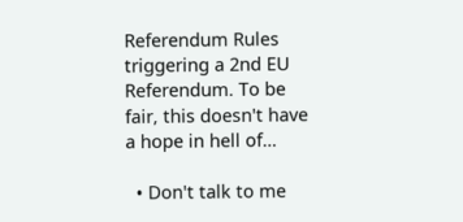Referendum Rules triggering a 2nd EU Referendum. To be fair, this doesn't have a hope in hell of…

  • Don't talk to me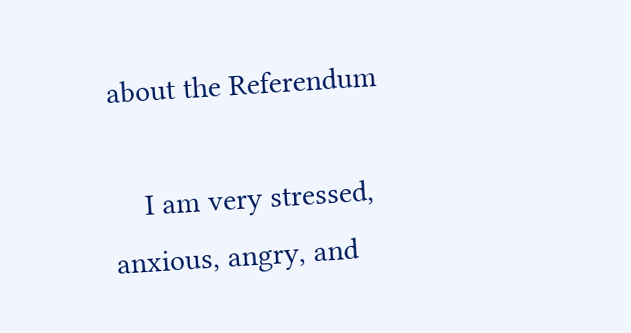about the Referendum

    I am very stressed, anxious, angry, and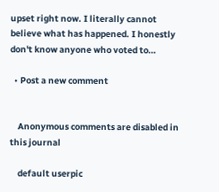upset right now. I literally cannot believe what has happened. I honestly don't know anyone who voted to…

  • Post a new comment


    Anonymous comments are disabled in this journal

    default userpic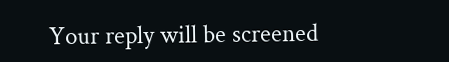Your reply will be screened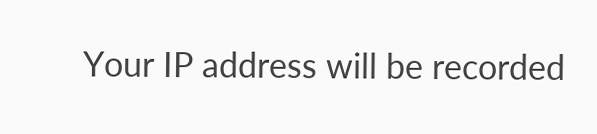Your IP address will be recorded